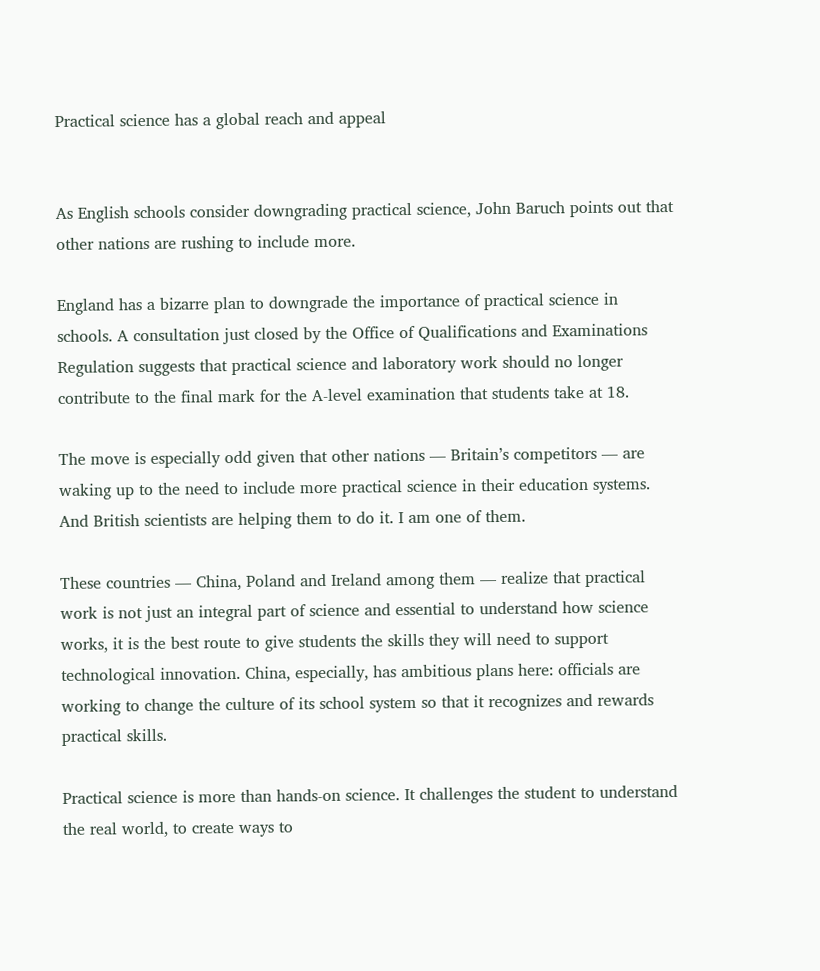Practical science has a global reach and appeal


As English schools consider downgrading practical science, John Baruch points out that other nations are rushing to include more.

England has a bizarre plan to downgrade the importance of practical science in schools. A consultation just closed by the Office of Qualifications and Examinations Regulation suggests that practical science and laboratory work should no longer contribute to the final mark for the A-level examination that students take at 18.

The move is especially odd given that other nations — Britain’s competitors — are waking up to the need to include more practical science in their education systems. And British scientists are helping them to do it. I am one of them.

These countries — China, Poland and Ireland among them — realize that practical work is not just an integral part of science and essential to understand how science works, it is the best route to give students the skills they will need to support technological innovation. China, especially, has ambitious plans here: officials are working to change the culture of its school system so that it recognizes and rewards practical skills.

Practical science is more than hands-on science. It challenges the student to understand the real world, to create ways to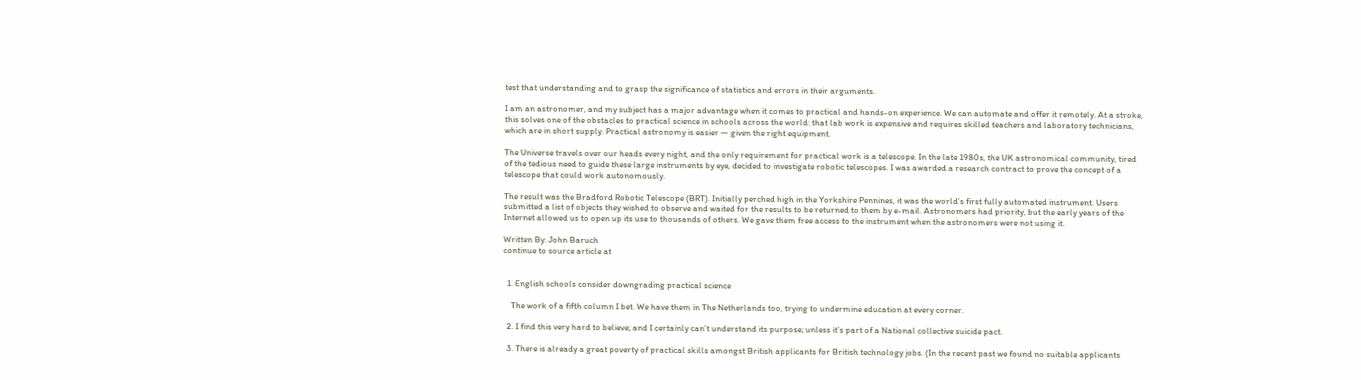test that understanding and to grasp the significance of statistics and errors in their arguments.

I am an astronomer, and my subject has a major advantage when it comes to practical and hands-on experience. We can automate and offer it remotely. At a stroke, this solves one of the obstacles to practical science in schools across the world: that lab work is expensive and requires skilled teachers and laboratory technicians, which are in short supply. Practical astronomy is easier — given the right equipment.

The Universe travels over our heads every night, and the only requirement for practical work is a telescope. In the late 1980s, the UK astronomical community, tired of the tedious need to guide these large instruments by eye, decided to investigate robotic telescopes. I was awarded a research contract to prove the concept of a telescope that could work autonomously.

The result was the Bradford Robotic Telescope (BRT). Initially perched high in the Yorkshire Pennines, it was the world’s first fully automated instrument. Users submitted a list of objects they wished to observe and waited for the results to be returned to them by e-mail. Astronomers had priority, but the early years of the Internet allowed us to open up its use to thousands of others. We gave them free access to the instrument when the astronomers were not using it.

Written By: John Baruch
continue to source article at


  1. English schools consider downgrading practical science

    The work of a fifth column I bet. We have them in The Netherlands too, trying to undermine education at every corner.

  2. I find this very hard to believe; and I certainly can’t understand its purpose; unless it’s part of a National collective suicide pact.

  3. There is already a great poverty of practical skills amongst British applicants for British technology jobs. (In the recent past we found no suitable applicants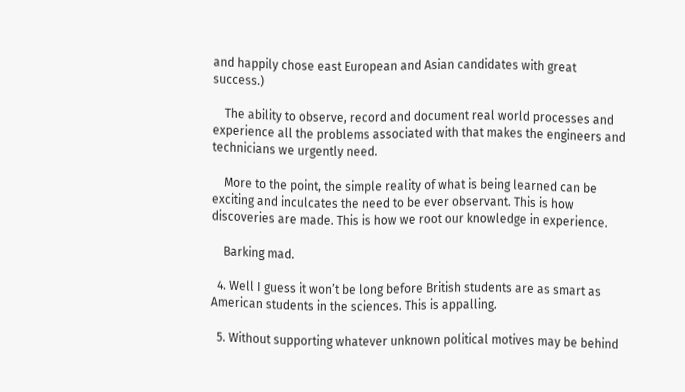and happily chose east European and Asian candidates with great success.)

    The ability to observe, record and document real world processes and experience all the problems associated with that makes the engineers and technicians we urgently need.

    More to the point, the simple reality of what is being learned can be exciting and inculcates the need to be ever observant. This is how discoveries are made. This is how we root our knowledge in experience.

    Barking mad.

  4. Well I guess it won’t be long before British students are as smart as American students in the sciences. This is appalling.

  5. Without supporting whatever unknown political motives may be behind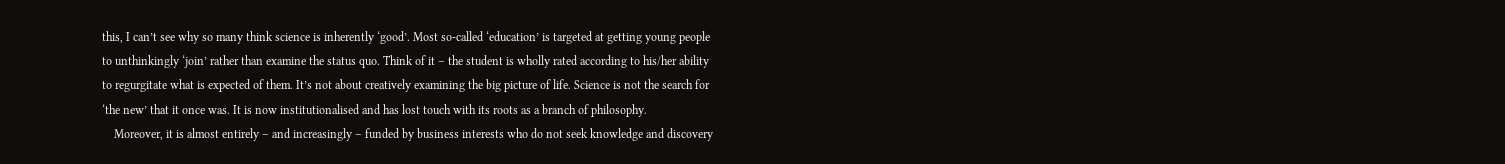this, I can’t see why so many think science is inherently ‘good’. Most so-called ‘education’ is targeted at getting young people to unthinkingly ‘join’ rather than examine the status quo. Think of it – the student is wholly rated according to his/her ability to regurgitate what is expected of them. It’s not about creatively examining the big picture of life. Science is not the search for ‘the new’ that it once was. It is now institutionalised and has lost touch with its roots as a branch of philosophy.
    Moreover, it is almost entirely – and increasingly – funded by business interests who do not seek knowledge and discovery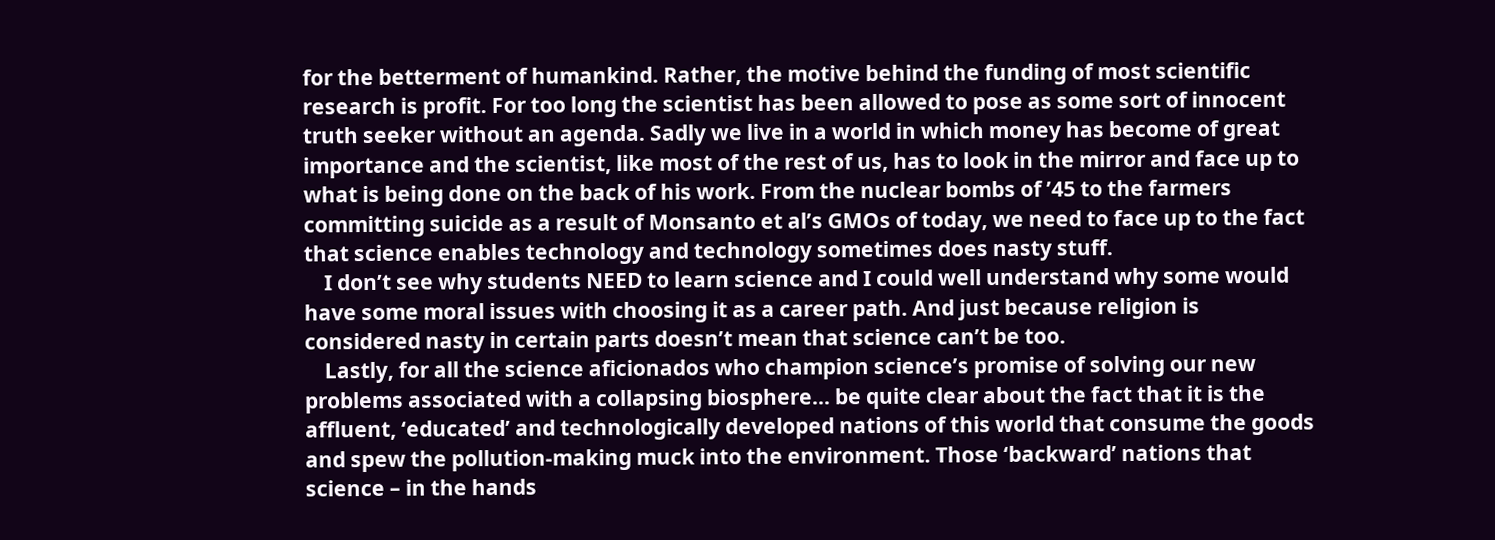for the betterment of humankind. Rather, the motive behind the funding of most scientific research is profit. For too long the scientist has been allowed to pose as some sort of innocent truth seeker without an agenda. Sadly we live in a world in which money has become of great importance and the scientist, like most of the rest of us, has to look in the mirror and face up to what is being done on the back of his work. From the nuclear bombs of ’45 to the farmers committing suicide as a result of Monsanto et al’s GMOs of today, we need to face up to the fact that science enables technology and technology sometimes does nasty stuff.
    I don’t see why students NEED to learn science and I could well understand why some would have some moral issues with choosing it as a career path. And just because religion is considered nasty in certain parts doesn’t mean that science can’t be too.
    Lastly, for all the science aficionados who champion science’s promise of solving our new problems associated with a collapsing biosphere… be quite clear about the fact that it is the affluent, ‘educated’ and technologically developed nations of this world that consume the goods and spew the pollution-making muck into the environment. Those ‘backward’ nations that science – in the hands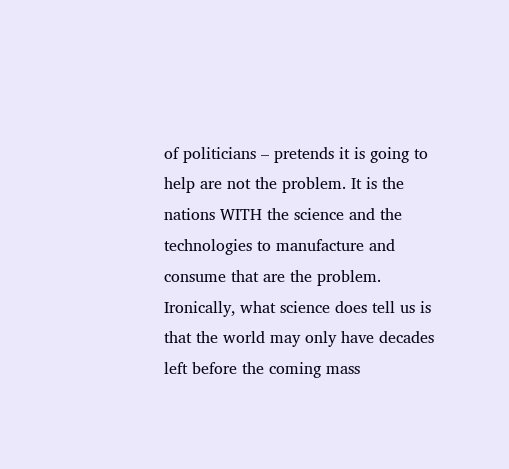of politicians – pretends it is going to help are not the problem. It is the nations WITH the science and the technologies to manufacture and consume that are the problem. Ironically, what science does tell us is that the world may only have decades left before the coming mass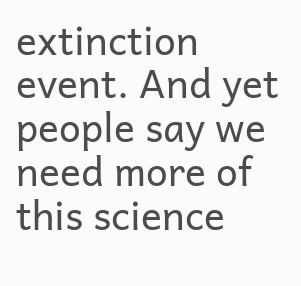extinction event. And yet people say we need more of this science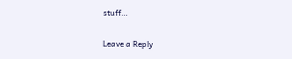stuff…

Leave a Reply